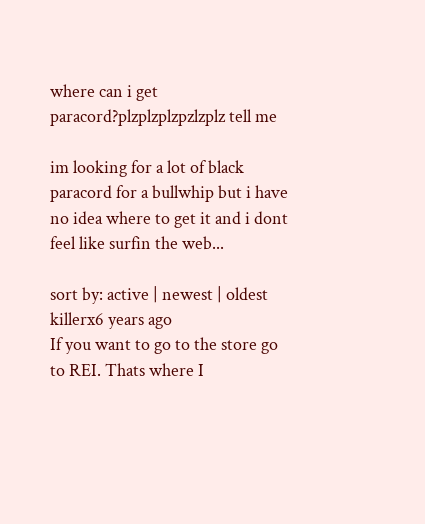where can i get paracord?plzplzplzpzlzplz tell me

im looking for a lot of black paracord for a bullwhip but i have no idea where to get it and i dont feel like surfin the web...

sort by: active | newest | oldest
killerx6 years ago
If you want to go to the store go to REI. Thats where I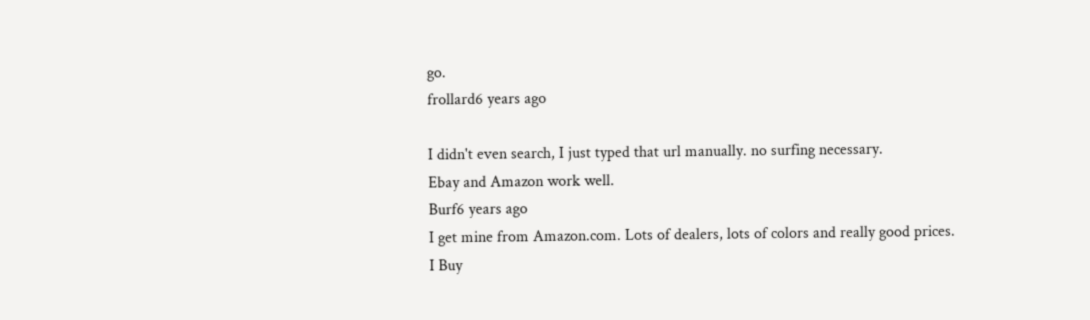go.
frollard6 years ago

I didn't even search, I just typed that url manually. no surfing necessary.
Ebay and Amazon work well.
Burf6 years ago
I get mine from Amazon.com. Lots of dealers, lots of colors and really good prices.
I Buy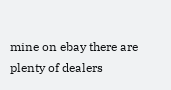mine on ebay there are plenty of dealers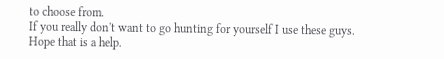to choose from.
If you really don't want to go hunting for yourself I use these guys.
Hope that is a help.